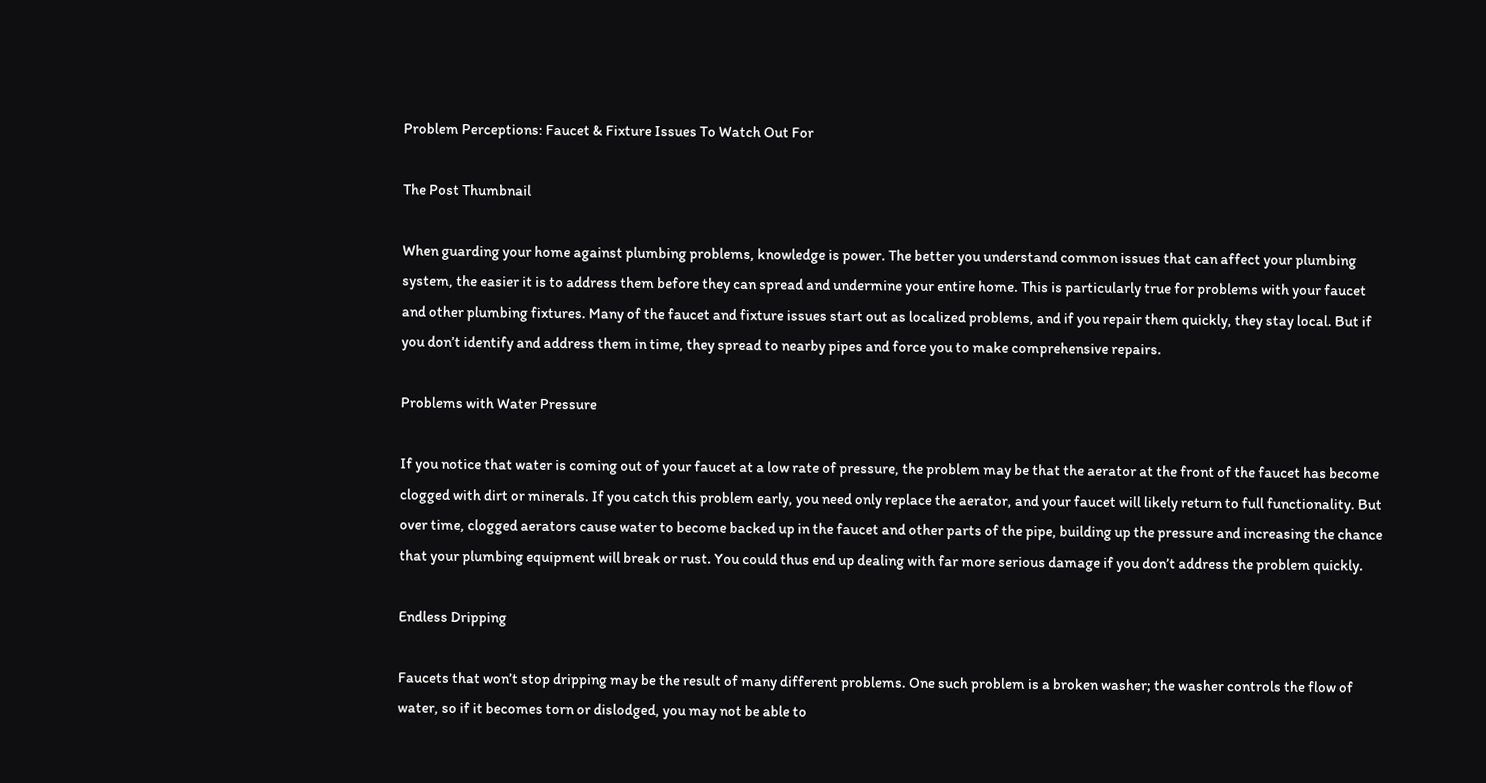Problem Perceptions: Faucet & Fixture Issues To Watch Out For

The Post Thumbnail

When guarding your home against plumbing problems, knowledge is power. The better you understand common issues that can affect your plumbing system, the easier it is to address them before they can spread and undermine your entire home. This is particularly true for problems with your faucet and other plumbing fixtures. Many of the faucet and fixture issues start out as localized problems, and if you repair them quickly, they stay local. But if you don’t identify and address them in time, they spread to nearby pipes and force you to make comprehensive repairs.

Problems with Water Pressure

If you notice that water is coming out of your faucet at a low rate of pressure, the problem may be that the aerator at the front of the faucet has become clogged with dirt or minerals. If you catch this problem early, you need only replace the aerator, and your faucet will likely return to full functionality. But over time, clogged aerators cause water to become backed up in the faucet and other parts of the pipe, building up the pressure and increasing the chance that your plumbing equipment will break or rust. You could thus end up dealing with far more serious damage if you don’t address the problem quickly.

Endless Dripping

Faucets that won’t stop dripping may be the result of many different problems. One such problem is a broken washer; the washer controls the flow of water, so if it becomes torn or dislodged, you may not be able to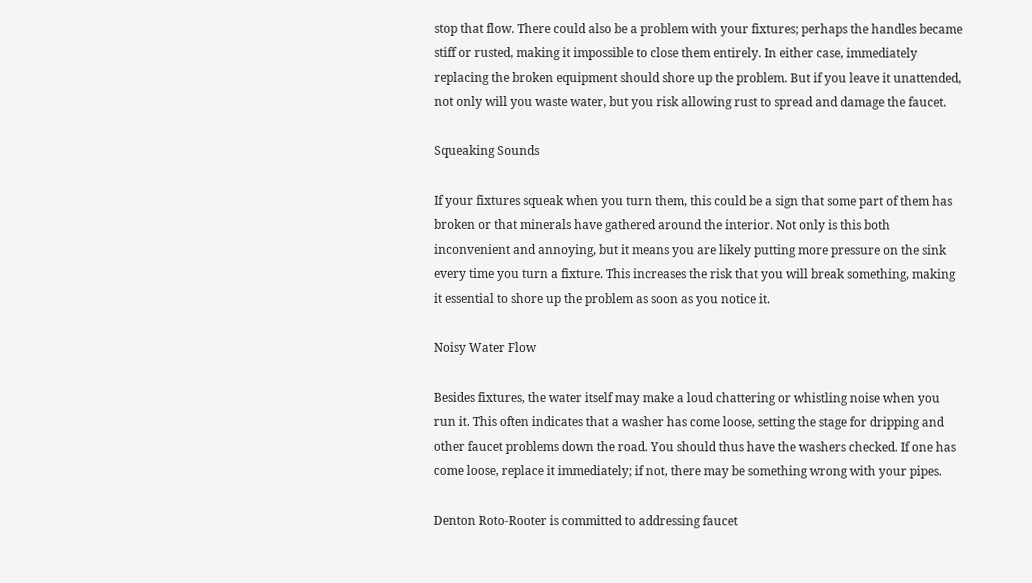stop that flow. There could also be a problem with your fixtures; perhaps the handles became stiff or rusted, making it impossible to close them entirely. In either case, immediately replacing the broken equipment should shore up the problem. But if you leave it unattended, not only will you waste water, but you risk allowing rust to spread and damage the faucet.

Squeaking Sounds

If your fixtures squeak when you turn them, this could be a sign that some part of them has broken or that minerals have gathered around the interior. Not only is this both inconvenient and annoying, but it means you are likely putting more pressure on the sink every time you turn a fixture. This increases the risk that you will break something, making it essential to shore up the problem as soon as you notice it.

Noisy Water Flow

Besides fixtures, the water itself may make a loud chattering or whistling noise when you run it. This often indicates that a washer has come loose, setting the stage for dripping and other faucet problems down the road. You should thus have the washers checked. If one has come loose, replace it immediately; if not, there may be something wrong with your pipes.

Denton Roto-Rooter is committed to addressing faucet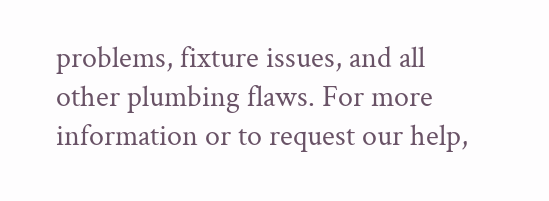problems, fixture issues, and all other plumbing flaws. For more information or to request our help,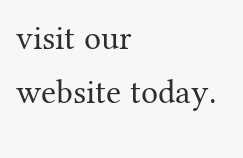visit our website today.